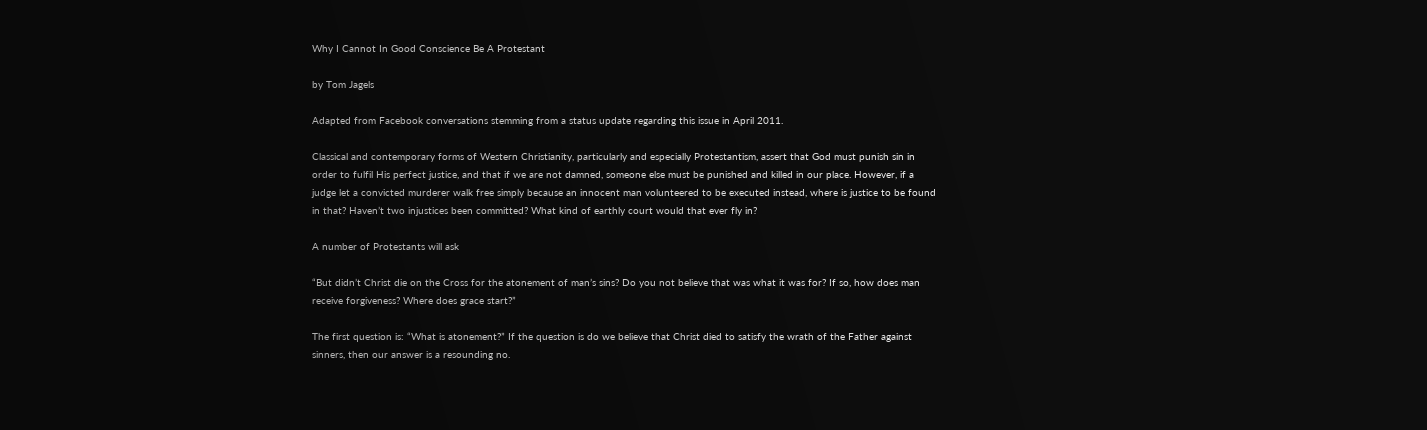Why I Cannot In Good Conscience Be A Protestant

by Tom Jagels

Adapted from Facebook conversations stemming from a status update regarding this issue in April 2011.

Classical and contemporary forms of Western Christianity, particularly and especially Protestantism, assert that God must punish sin in order to fulfil His perfect justice, and that if we are not damned, someone else must be punished and killed in our place. However, if a judge let a convicted murderer walk free simply because an innocent man volunteered to be executed instead, where is justice to be found in that? Haven’t two injustices been committed? What kind of earthly court would that ever fly in?

A number of Protestants will ask

“But didn’t Christ die on the Cross for the atonement of man’s sins? Do you not believe that was what it was for? If so, how does man receive forgiveness? Where does grace start?”

The first question is: “What is atonement?” If the question is do we believe that Christ died to satisfy the wrath of the Father against sinners, then our answer is a resounding no.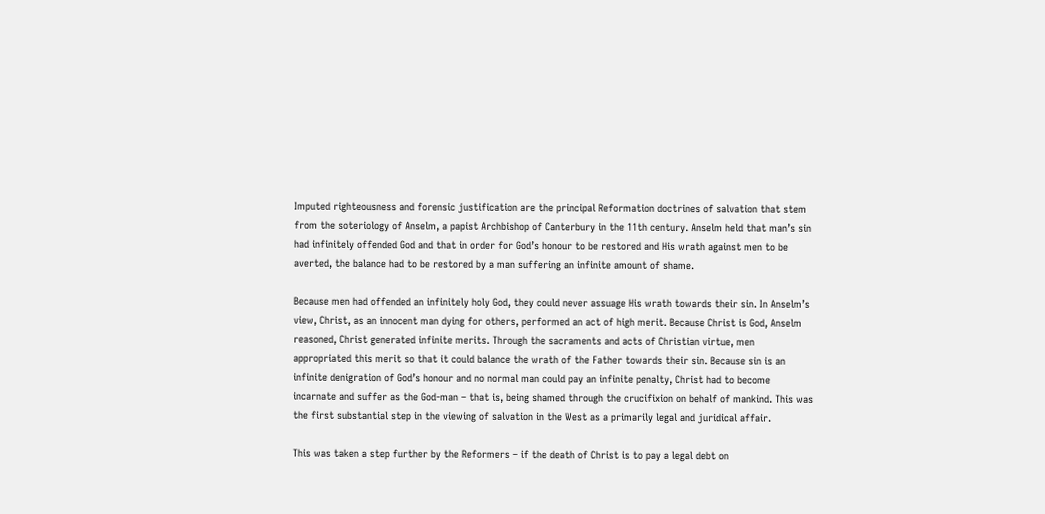Imputed righteousness and forensic justification are the principal Reformation doctrines of salvation that stem from the soteriology of Anselm, a papist Archbishop of Canterbury in the 11th century. Anselm held that man’s sin had infinitely offended God and that in order for God’s honour to be restored and His wrath against men to be averted, the balance had to be restored by a man suffering an infinite amount of shame.

Because men had offended an infinitely holy God, they could never assuage His wrath towards their sin. In Anselm’s view, Christ, as an innocent man dying for others, performed an act of high merit. Because Christ is God, Anselm reasoned, Christ generated infinite merits. Through the sacraments and acts of Christian virtue, men appropriated this merit so that it could balance the wrath of the Father towards their sin. Because sin is an infinite denigration of God’s honour and no normal man could pay an infinite penalty, Christ had to become incarnate and suffer as the God-man – that is, being shamed through the crucifixion on behalf of mankind. This was the first substantial step in the viewing of salvation in the West as a primarily legal and juridical affair.

This was taken a step further by the Reformers – if the death of Christ is to pay a legal debt on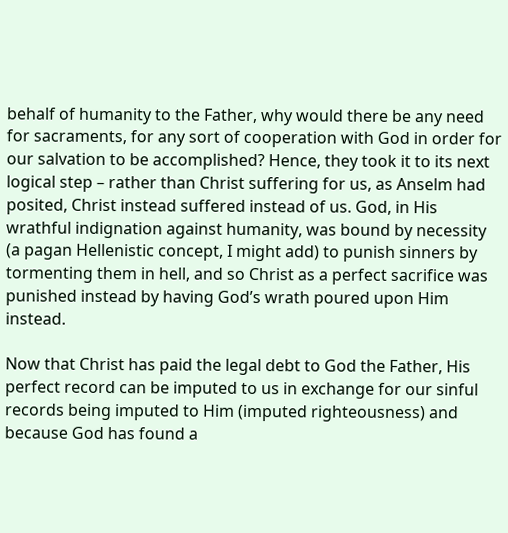behalf of humanity to the Father, why would there be any need for sacraments, for any sort of cooperation with God in order for our salvation to be accomplished? Hence, they took it to its next logical step – rather than Christ suffering for us, as Anselm had posited, Christ instead suffered instead of us. God, in His wrathful indignation against humanity, was bound by necessity (a pagan Hellenistic concept, I might add) to punish sinners by tormenting them in hell, and so Christ as a perfect sacrifice was punished instead by having God’s wrath poured upon Him instead.

Now that Christ has paid the legal debt to God the Father, His perfect record can be imputed to us in exchange for our sinful records being imputed to Him (imputed righteousness) and because God has found a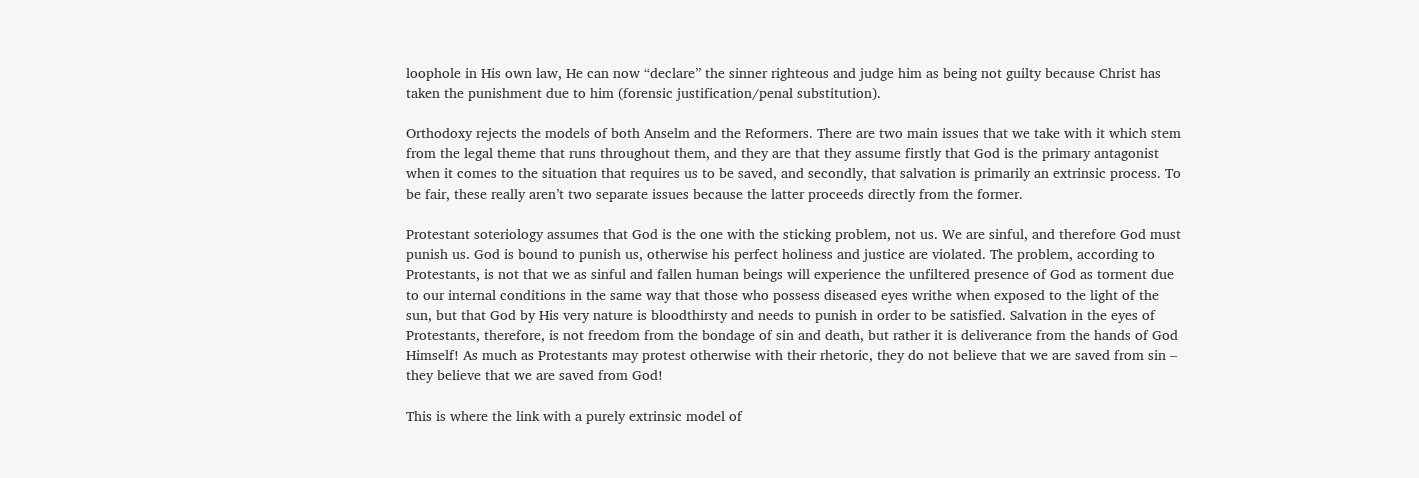loophole in His own law, He can now “declare” the sinner righteous and judge him as being not guilty because Christ has taken the punishment due to him (forensic justification/penal substitution).

Orthodoxy rejects the models of both Anselm and the Reformers. There are two main issues that we take with it which stem from the legal theme that runs throughout them, and they are that they assume firstly that God is the primary antagonist when it comes to the situation that requires us to be saved, and secondly, that salvation is primarily an extrinsic process. To be fair, these really aren’t two separate issues because the latter proceeds directly from the former.

Protestant soteriology assumes that God is the one with the sticking problem, not us. We are sinful, and therefore God must punish us. God is bound to punish us, otherwise his perfect holiness and justice are violated. The problem, according to Protestants, is not that we as sinful and fallen human beings will experience the unfiltered presence of God as torment due to our internal conditions in the same way that those who possess diseased eyes writhe when exposed to the light of the sun, but that God by His very nature is bloodthirsty and needs to punish in order to be satisfied. Salvation in the eyes of Protestants, therefore, is not freedom from the bondage of sin and death, but rather it is deliverance from the hands of God Himself! As much as Protestants may protest otherwise with their rhetoric, they do not believe that we are saved from sin – they believe that we are saved from God!

This is where the link with a purely extrinsic model of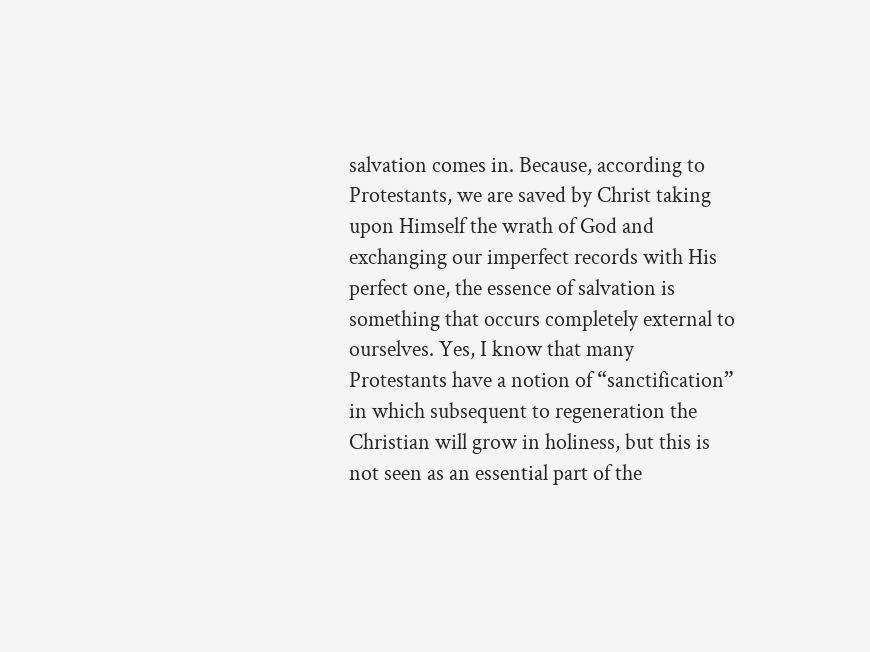salvation comes in. Because, according to Protestants, we are saved by Christ taking upon Himself the wrath of God and exchanging our imperfect records with His perfect one, the essence of salvation is something that occurs completely external to ourselves. Yes, I know that many Protestants have a notion of “sanctification” in which subsequent to regeneration the Christian will grow in holiness, but this is not seen as an essential part of the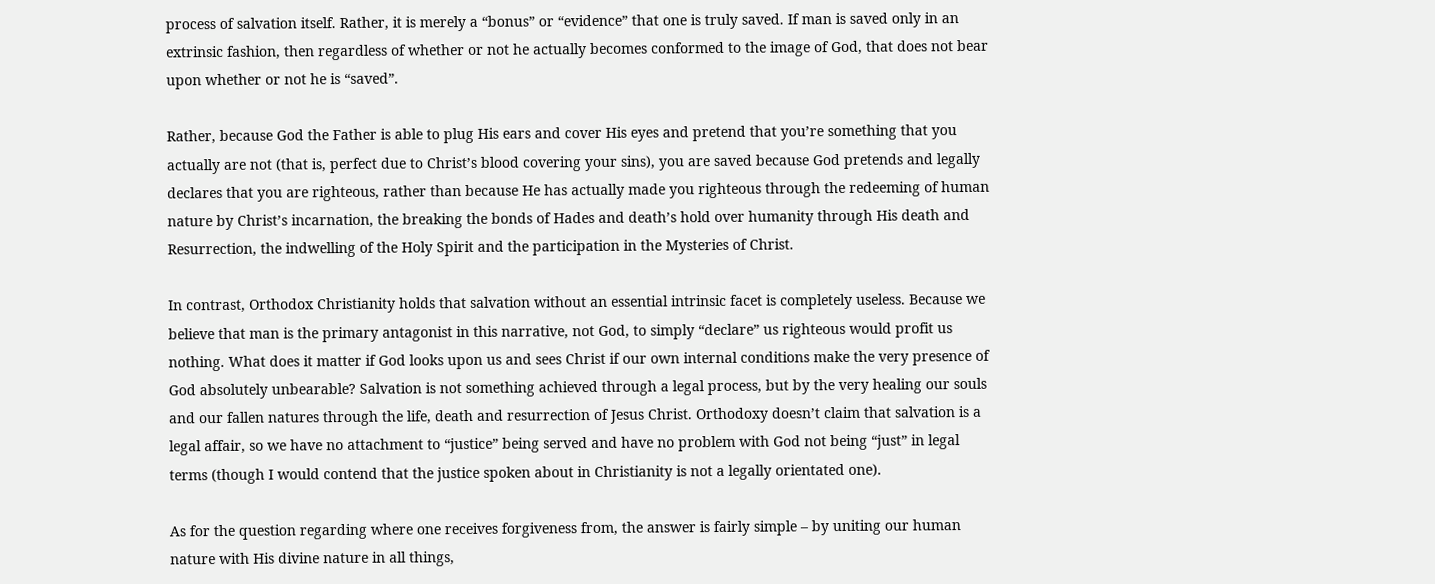process of salvation itself. Rather, it is merely a “bonus” or “evidence” that one is truly saved. If man is saved only in an extrinsic fashion, then regardless of whether or not he actually becomes conformed to the image of God, that does not bear upon whether or not he is “saved”.

Rather, because God the Father is able to plug His ears and cover His eyes and pretend that you’re something that you actually are not (that is, perfect due to Christ’s blood covering your sins), you are saved because God pretends and legally declares that you are righteous, rather than because He has actually made you righteous through the redeeming of human nature by Christ’s incarnation, the breaking the bonds of Hades and death’s hold over humanity through His death and Resurrection, the indwelling of the Holy Spirit and the participation in the Mysteries of Christ.

In contrast, Orthodox Christianity holds that salvation without an essential intrinsic facet is completely useless. Because we believe that man is the primary antagonist in this narrative, not God, to simply “declare” us righteous would profit us nothing. What does it matter if God looks upon us and sees Christ if our own internal conditions make the very presence of God absolutely unbearable? Salvation is not something achieved through a legal process, but by the very healing our souls and our fallen natures through the life, death and resurrection of Jesus Christ. Orthodoxy doesn’t claim that salvation is a legal affair, so we have no attachment to “justice” being served and have no problem with God not being “just” in legal terms (though I would contend that the justice spoken about in Christianity is not a legally orientated one).

As for the question regarding where one receives forgiveness from, the answer is fairly simple – by uniting our human nature with His divine nature in all things,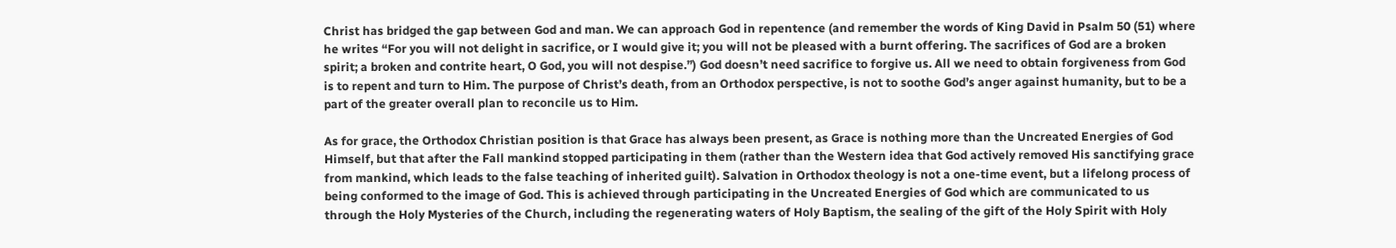Christ has bridged the gap between God and man. We can approach God in repentence (and remember the words of King David in Psalm 50 (51) where he writes “For you will not delight in sacrifice, or I would give it; you will not be pleased with a burnt offering. The sacrifices of God are a broken spirit; a broken and contrite heart, O God, you will not despise.”) God doesn’t need sacrifice to forgive us. All we need to obtain forgiveness from God is to repent and turn to Him. The purpose of Christ’s death, from an Orthodox perspective, is not to soothe God’s anger against humanity, but to be a part of the greater overall plan to reconcile us to Him.

As for grace, the Orthodox Christian position is that Grace has always been present, as Grace is nothing more than the Uncreated Energies of God Himself, but that after the Fall mankind stopped participating in them (rather than the Western idea that God actively removed His sanctifying grace from mankind, which leads to the false teaching of inherited guilt). Salvation in Orthodox theology is not a one-time event, but a lifelong process of being conformed to the image of God. This is achieved through participating in the Uncreated Energies of God which are communicated to us through the Holy Mysteries of the Church, including the regenerating waters of Holy Baptism, the sealing of the gift of the Holy Spirit with Holy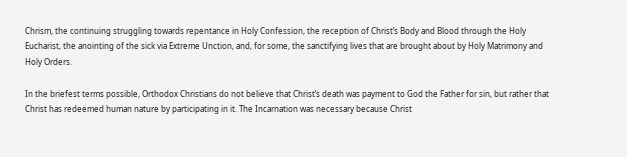Chrism, the continuing struggling towards repentance in Holy Confession, the reception of Christ’s Body and Blood through the Holy Eucharist, the anointing of the sick via Extreme Unction, and, for some, the sanctifying lives that are brought about by Holy Matrimony and Holy Orders.

In the briefest terms possible, Orthodox Christians do not believe that Christ’s death was payment to God the Father for sin, but rather that Christ has redeemed human nature by participating in it. The Incarnation was necessary because Christ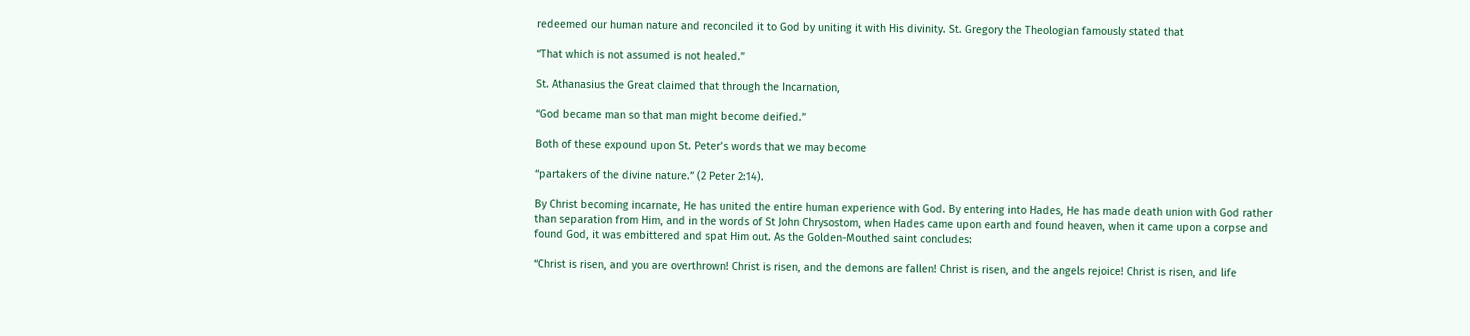redeemed our human nature and reconciled it to God by uniting it with His divinity. St. Gregory the Theologian famously stated that

“That which is not assumed is not healed.”

St. Athanasius the Great claimed that through the Incarnation,

“God became man so that man might become deified.”

Both of these expound upon St. Peter’s words that we may become

“partakers of the divine nature.” (2 Peter 2:14).

By Christ becoming incarnate, He has united the entire human experience with God. By entering into Hades, He has made death union with God rather than separation from Him, and in the words of St John Chrysostom, when Hades came upon earth and found heaven, when it came upon a corpse and found God, it was embittered and spat Him out. As the Golden-Mouthed saint concludes:

“Christ is risen, and you are overthrown! Christ is risen, and the demons are fallen! Christ is risen, and the angels rejoice! Christ is risen, and life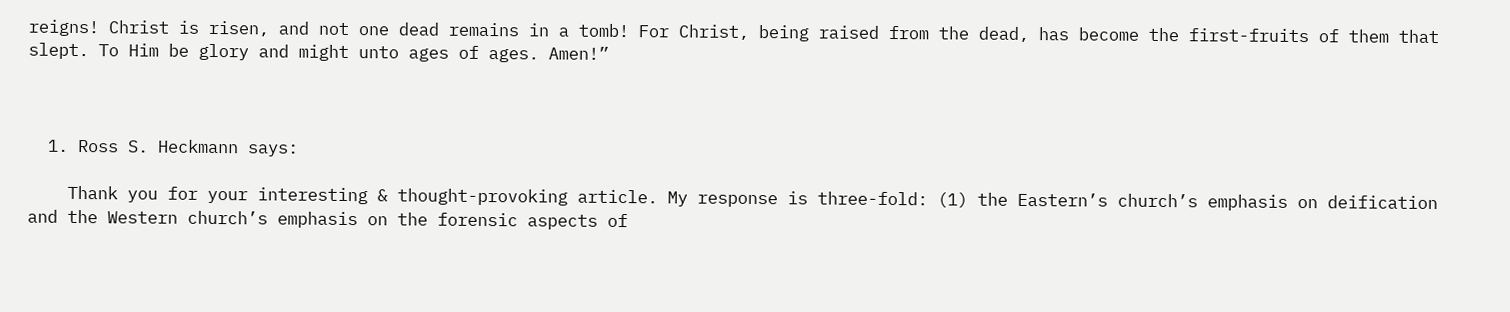reigns! Christ is risen, and not one dead remains in a tomb! For Christ, being raised from the dead, has become the first-fruits of them that slept. To Him be glory and might unto ages of ages. Amen!”



  1. Ross S. Heckmann says:

    Thank you for your interesting & thought-provoking article. My response is three-fold: (1) the Eastern’s church’s emphasis on deification and the Western church’s emphasis on the forensic aspects of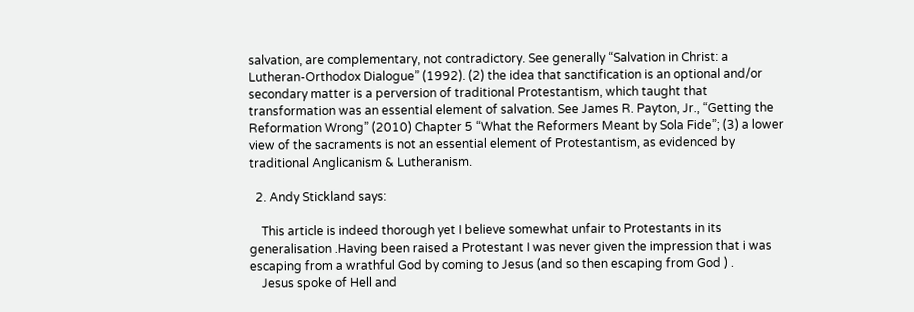salvation, are complementary, not contradictory. See generally “Salvation in Christ: a Lutheran-Orthodox Dialogue” (1992). (2) the idea that sanctification is an optional and/or secondary matter is a perversion of traditional Protestantism, which taught that transformation was an essential element of salvation. See James R. Payton, Jr., “Getting the Reformation Wrong” (2010) Chapter 5 “What the Reformers Meant by Sola Fide”; (3) a lower view of the sacraments is not an essential element of Protestantism, as evidenced by traditional Anglicanism & Lutheranism.

  2. Andy Stickland says:

    This article is indeed thorough yet I believe somewhat unfair to Protestants in its generalisation .Having been raised a Protestant I was never given the impression that i was escaping from a wrathful God by coming to Jesus (and so then escaping from God ) .
    Jesus spoke of Hell and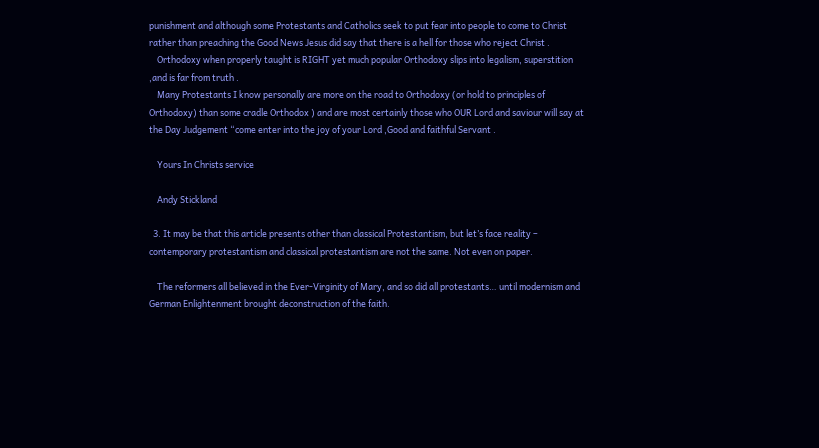punishment and although some Protestants and Catholics seek to put fear into people to come to Christ rather than preaching the Good News Jesus did say that there is a hell for those who reject Christ .
    Orthodoxy when properly taught is RIGHT yet much popular Orthodoxy slips into legalism, superstition ,and is far from truth .
    Many Protestants I know personally are more on the road to Orthodoxy (or hold to principles of Orthodoxy) than some cradle Orthodox ) and are most certainly those who OUR Lord and saviour will say at the Day Judgement “come enter into the joy of your Lord ,Good and faithful Servant .

    Yours In Christs service

    Andy Stickland

  3. It may be that this article presents other than classical Protestantism, but let’s face reality – contemporary protestantism and classical protestantism are not the same. Not even on paper.

    The reformers all believed in the Ever-Virginity of Mary, and so did all protestants… until modernism and German Enlightenment brought deconstruction of the faith.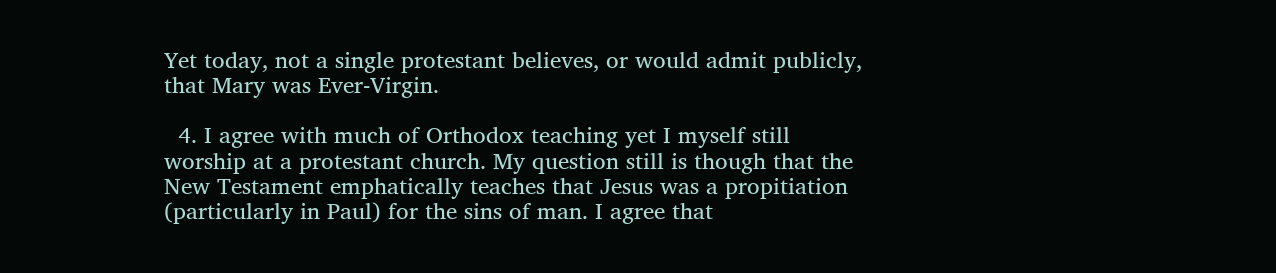Yet today, not a single protestant believes, or would admit publicly, that Mary was Ever-Virgin.

  4. I agree with much of Orthodox teaching yet I myself still worship at a protestant church. My question still is though that the New Testament emphatically teaches that Jesus was a propitiation (particularly in Paul) for the sins of man. I agree that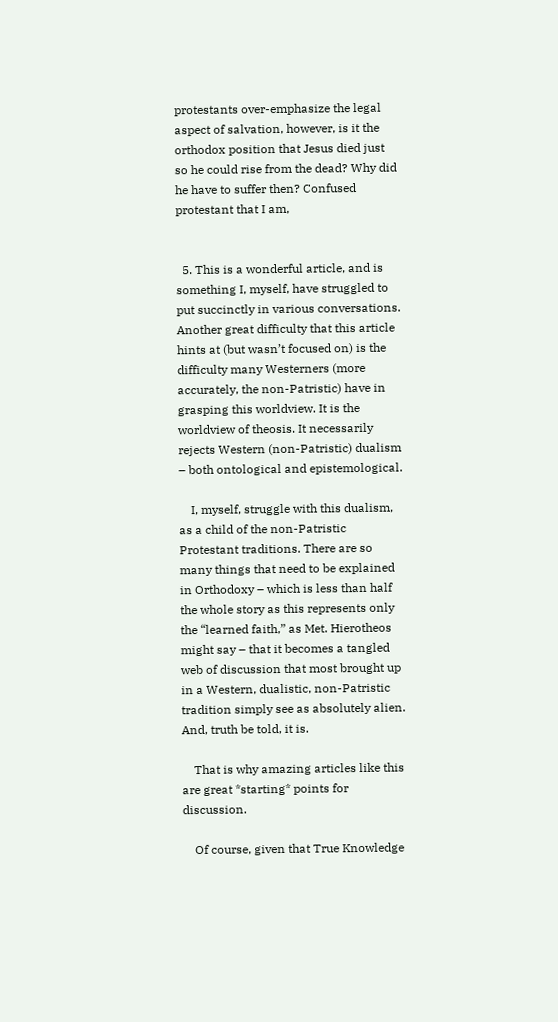protestants over-emphasize the legal aspect of salvation, however, is it the orthodox position that Jesus died just so he could rise from the dead? Why did he have to suffer then? Confused protestant that I am,


  5. This is a wonderful article, and is something I, myself, have struggled to put succinctly in various conversations. Another great difficulty that this article hints at (but wasn’t focused on) is the difficulty many Westerners (more accurately, the non-Patristic) have in grasping this worldview. It is the worldview of theosis. It necessarily rejects Western (non-Patristic) dualism – both ontological and epistemological.

    I, myself, struggle with this dualism, as a child of the non-Patristic Protestant traditions. There are so many things that need to be explained in Orthodoxy – which is less than half the whole story as this represents only the “learned faith,” as Met. Hierotheos might say – that it becomes a tangled web of discussion that most brought up in a Western, dualistic, non-Patristic tradition simply see as absolutely alien. And, truth be told, it is.

    That is why amazing articles like this are great *starting* points for discussion.

    Of course, given that True Knowledge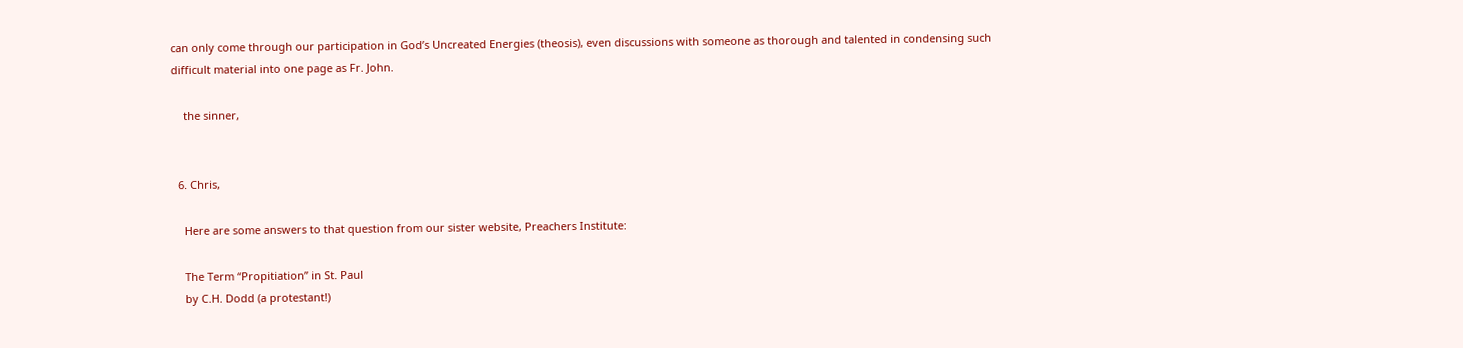can only come through our participation in God’s Uncreated Energies (theosis), even discussions with someone as thorough and talented in condensing such difficult material into one page as Fr. John.

    the sinner,


  6. Chris,

    Here are some answers to that question from our sister website, Preachers Institute:

    The Term “Propitiation” in St. Paul
    by C.H. Dodd (a protestant!)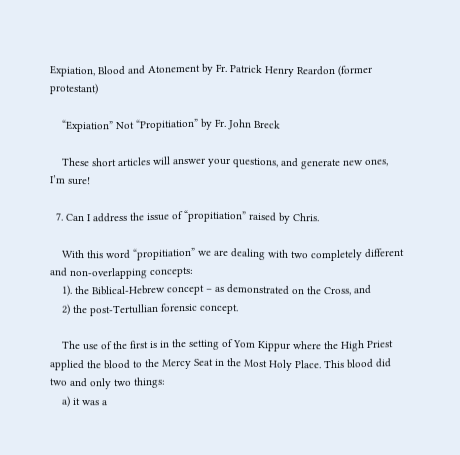Expiation, Blood and Atonement by Fr. Patrick Henry Reardon (former protestant)

    “Expiation” Not “Propitiation” by Fr. John Breck

    These short articles will answer your questions, and generate new ones, I’m sure!

  7. Can I address the issue of “propitiation” raised by Chris.

    With this word “propitiation” we are dealing with two completely different and non-overlapping concepts:
    1). the Biblical-Hebrew concept – as demonstrated on the Cross, and
    2) the post-Tertullian forensic concept.

    The use of the first is in the setting of Yom Kippur where the High Priest applied the blood to the Mercy Seat in the Most Holy Place. This blood did two and only two things:
    a) it was a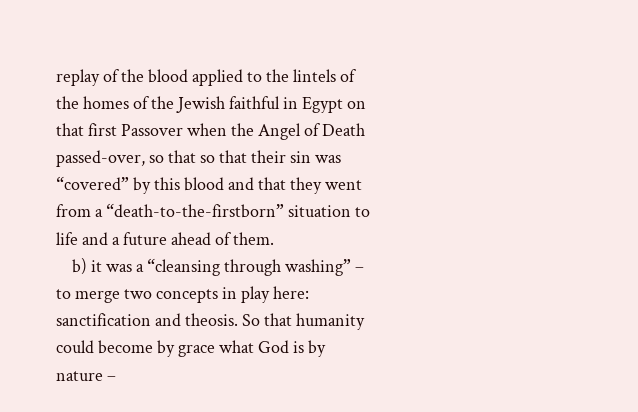replay of the blood applied to the lintels of the homes of the Jewish faithful in Egypt on that first Passover when the Angel of Death passed-over, so that so that their sin was “covered” by this blood and that they went from a “death-to-the-firstborn” situation to life and a future ahead of them.
    b) it was a “cleansing through washing” – to merge two concepts in play here: sanctification and theosis. So that humanity could become by grace what God is by nature –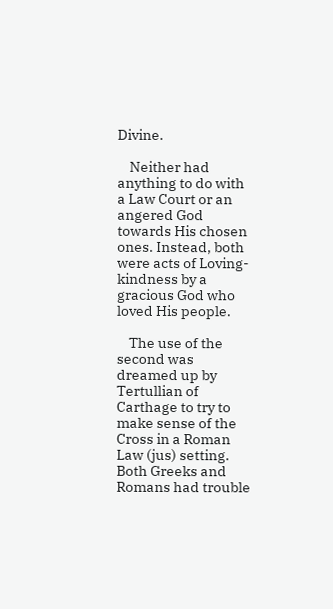Divine.

    Neither had anything to do with a Law Court or an angered God towards His chosen ones. Instead, both were acts of Loving-kindness by a gracious God who loved His people.

    The use of the second was dreamed up by Tertullian of Carthage to try to make sense of the Cross in a Roman Law (jus) setting. Both Greeks and Romans had trouble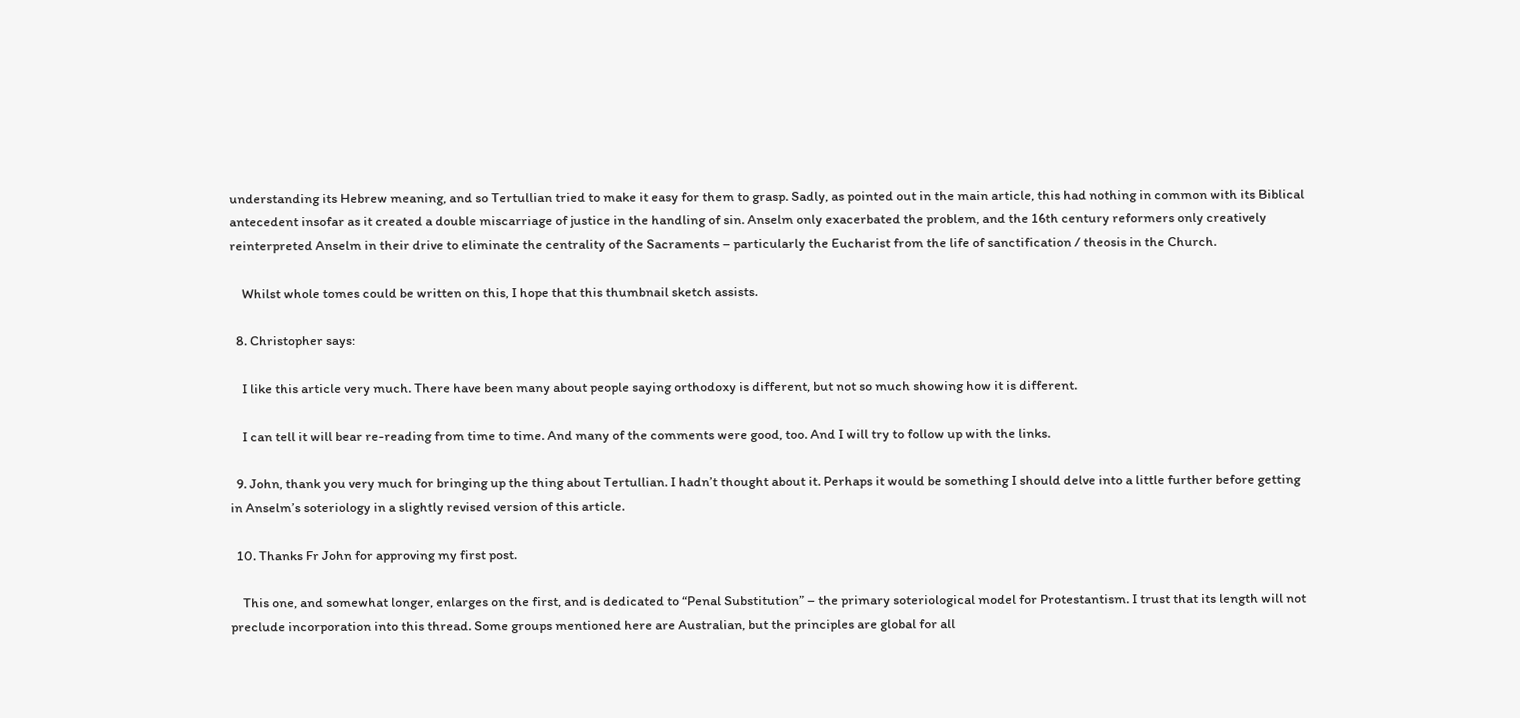understanding its Hebrew meaning, and so Tertullian tried to make it easy for them to grasp. Sadly, as pointed out in the main article, this had nothing in common with its Biblical antecedent insofar as it created a double miscarriage of justice in the handling of sin. Anselm only exacerbated the problem, and the 16th century reformers only creatively reinterpreted Anselm in their drive to eliminate the centrality of the Sacraments – particularly the Eucharist from the life of sanctification / theosis in the Church.

    Whilst whole tomes could be written on this, I hope that this thumbnail sketch assists.

  8. Christopher says:

    I like this article very much. There have been many about people saying orthodoxy is different, but not so much showing how it is different.

    I can tell it will bear re-reading from time to time. And many of the comments were good, too. And I will try to follow up with the links.

  9. John, thank you very much for bringing up the thing about Tertullian. I hadn’t thought about it. Perhaps it would be something I should delve into a little further before getting in Anselm’s soteriology in a slightly revised version of this article.

  10. Thanks Fr John for approving my first post.

    This one, and somewhat longer, enlarges on the first, and is dedicated to “Penal Substitution” – the primary soteriological model for Protestantism. I trust that its length will not preclude incorporation into this thread. Some groups mentioned here are Australian, but the principles are global for all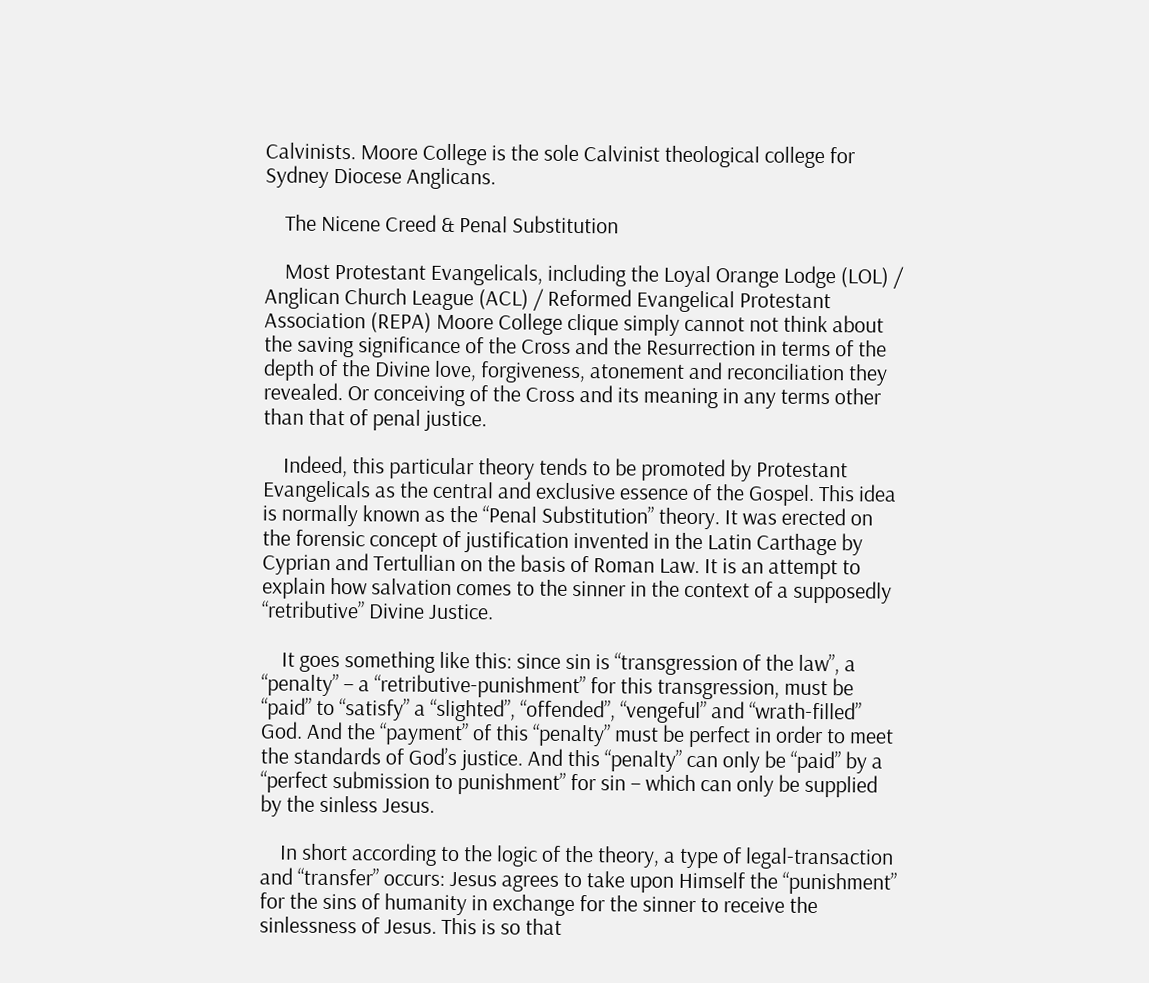Calvinists. Moore College is the sole Calvinist theological college for Sydney Diocese Anglicans.

    The Nicene Creed & Penal Substitution

    Most Protestant Evangelicals, including the Loyal Orange Lodge (LOL) / Anglican Church League (ACL) / Reformed Evangelical Protestant Association (REPA) Moore College clique simply cannot not think about the saving significance of the Cross and the Resurrection in terms of the depth of the Divine love, forgiveness, atonement and reconciliation they revealed. Or conceiving of the Cross and its meaning in any terms other than that of penal justice.

    Indeed, this particular theory tends to be promoted by Protestant Evangelicals as the central and exclusive essence of the Gospel. This idea is normally known as the “Penal Substitution” theory. It was erected on the forensic concept of justification invented in the Latin Carthage by Cyprian and Tertullian on the basis of Roman Law. It is an attempt to explain how salvation comes to the sinner in the context of a supposedly “retributive” Divine Justice.

    It goes something like this: since sin is “transgression of the law”, a “penalty” – a “retributive-punishment” for this transgression, must be “paid” to “satisfy” a “slighted”, “offended”, “vengeful” and “wrath-filled” God. And the “payment” of this “penalty” must be perfect in order to meet the standards of God’s justice. And this “penalty” can only be “paid” by a “perfect submission to punishment” for sin – which can only be supplied by the sinless Jesus.

    In short according to the logic of the theory, a type of legal-transaction and “transfer” occurs: Jesus agrees to take upon Himself the “punishment” for the sins of humanity in exchange for the sinner to receive the sinlessness of Jesus. This is so that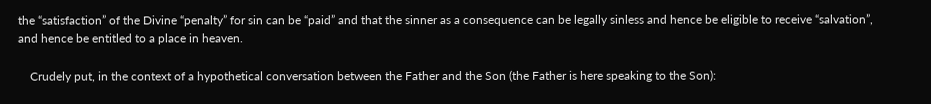the “satisfaction” of the Divine “penalty” for sin can be “paid” and that the sinner as a consequence can be legally sinless and hence be eligible to receive “salvation”, and hence be entitled to a place in heaven.

    Crudely put, in the context of a hypothetical conversation between the Father and the Son (the Father is here speaking to the Son):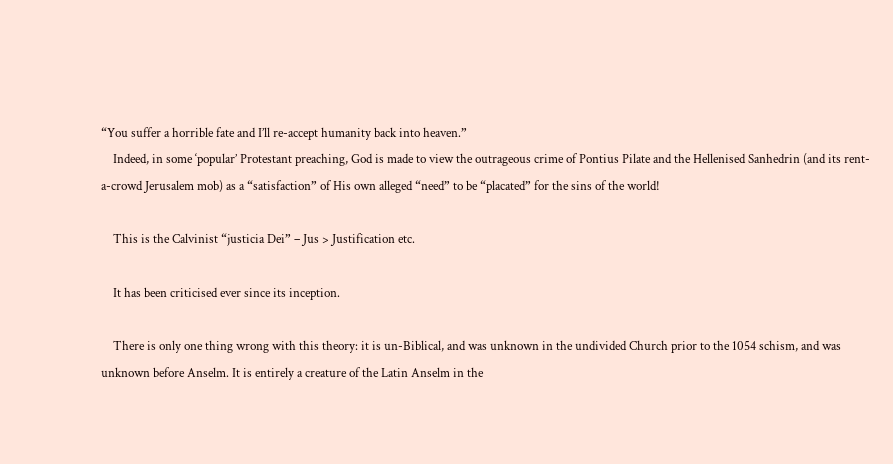“You suffer a horrible fate and I’ll re-accept humanity back into heaven.”
    Indeed, in some ‘popular’ Protestant preaching, God is made to view the outrageous crime of Pontius Pilate and the Hellenised Sanhedrin (and its rent-a-crowd Jerusalem mob) as a “satisfaction” of His own alleged “need” to be “placated” for the sins of the world!

    This is the Calvinist “justicia Dei” – Jus > Justification etc.

    It has been criticised ever since its inception.

    There is only one thing wrong with this theory: it is un-Biblical, and was unknown in the undivided Church prior to the 1054 schism, and was unknown before Anselm. It is entirely a creature of the Latin Anselm in the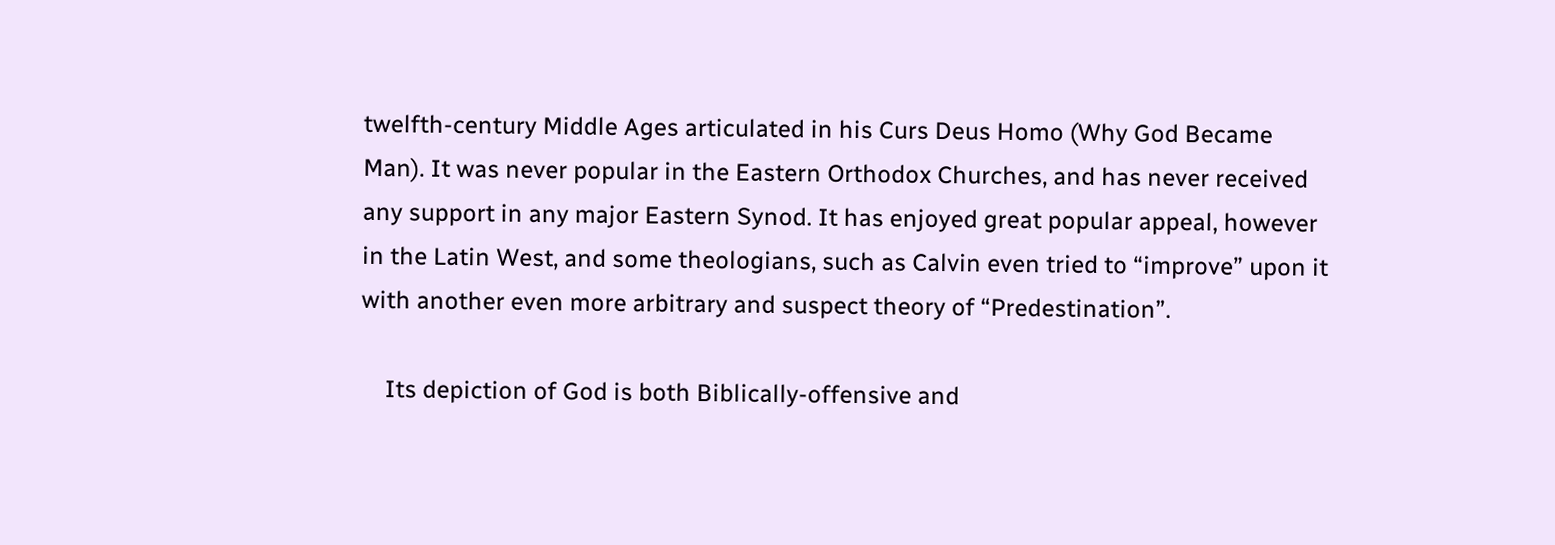twelfth-century Middle Ages articulated in his Curs Deus Homo (Why God Became Man). It was never popular in the Eastern Orthodox Churches, and has never received any support in any major Eastern Synod. It has enjoyed great popular appeal, however in the Latin West, and some theologians, such as Calvin even tried to “improve” upon it with another even more arbitrary and suspect theory of “Predestination”.

    Its depiction of God is both Biblically-offensive and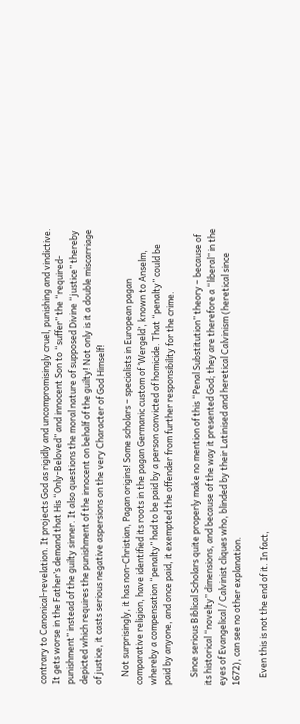contrary to Canonical-revelation. It projects God as rigidly and uncompromisingly cruel, punishing and vindictive. It gets worse in the Father’s demand that His “Only-Beloved” and innocent Son to “suffer” the “required-punishment” instead of the guilty sinner. It also questions the moral nature of supposed Divine “justice” thereby depicted which requires the punishment of the innocent on behalf of the guilty! Not only is it a double miscarriage of justice, it casts serious negative aspersions on the very Character of God Himself!

    Not surprisingly, it has non-Christian, Pagan origins! Some scholars – specialists in European pagan comparative religion, have identified its roots in the pagan Germanic custom of ‘Wergeld’, known to Anselm, whereby a compensation “penalty” had to be paid by a person convicted of homicide. That “penalty” could be paid by anyone, and once paid, it exempted the offender from further responsibility for the crime.

    Since serious Biblical Scholars quite properly make no mention of this “Penal Substitution” theory – because of its historical “novelty” dimensions, and because of the way it presented God; they are therefore a “liberal” in the eyes of Evangelical / Calvinist cliques who, blinded by their Latinised and heretical Calvinism (heretical since 1672), can see no other explanation.

    Even this is not the end of it. In fact,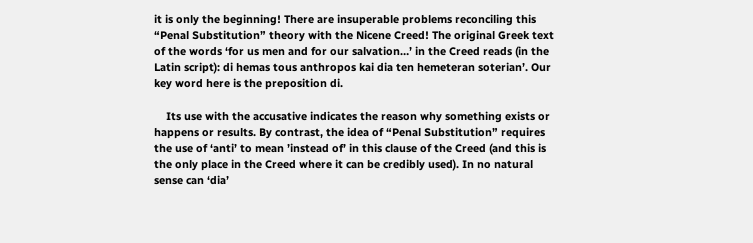it is only the beginning! There are insuperable problems reconciling this “Penal Substitution” theory with the Nicene Creed! The original Greek text of the words ‘for us men and for our salvation…’ in the Creed reads (in the Latin script): di hemas tous anthropos kai dia ten hemeteran soterian’. Our key word here is the preposition di.

    Its use with the accusative indicates the reason why something exists or happens or results. By contrast, the idea of “Penal Substitution” requires the use of ‘anti’ to mean ’instead of’ in this clause of the Creed (and this is the only place in the Creed where it can be credibly used). In no natural sense can ‘dia’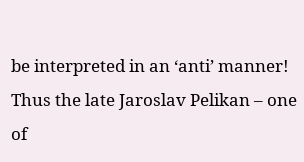be interpreted in an ‘anti’ manner! Thus the late Jaroslav Pelikan – one of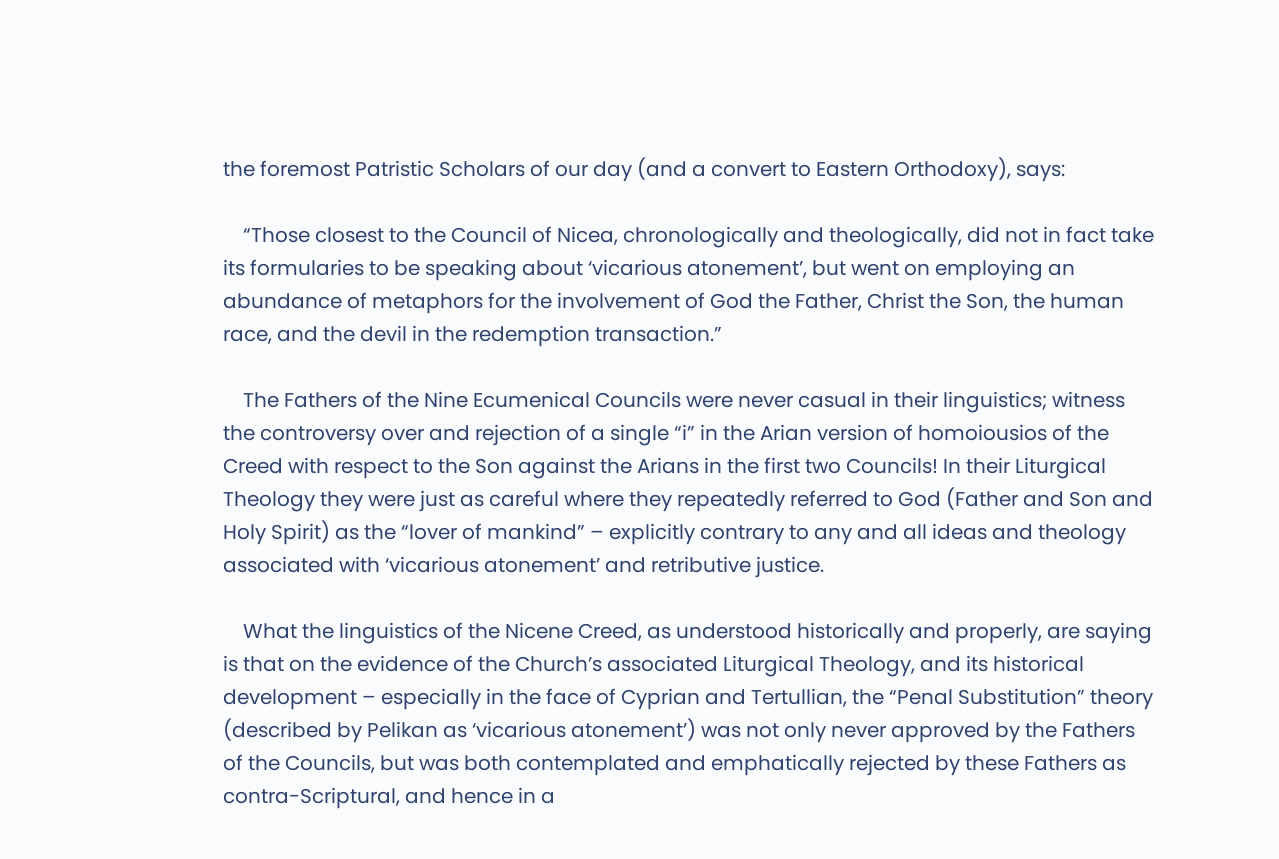the foremost Patristic Scholars of our day (and a convert to Eastern Orthodoxy), says:

    “Those closest to the Council of Nicea, chronologically and theologically, did not in fact take its formularies to be speaking about ‘vicarious atonement’, but went on employing an abundance of metaphors for the involvement of God the Father, Christ the Son, the human race, and the devil in the redemption transaction.”

    The Fathers of the Nine Ecumenical Councils were never casual in their linguistics; witness the controversy over and rejection of a single “i” in the Arian version of homoiousios of the Creed with respect to the Son against the Arians in the first two Councils! In their Liturgical Theology they were just as careful where they repeatedly referred to God (Father and Son and Holy Spirit) as the “lover of mankind” – explicitly contrary to any and all ideas and theology associated with ‘vicarious atonement’ and retributive justice.

    What the linguistics of the Nicene Creed, as understood historically and properly, are saying is that on the evidence of the Church’s associated Liturgical Theology, and its historical development – especially in the face of Cyprian and Tertullian, the “Penal Substitution” theory (described by Pelikan as ‘vicarious atonement’) was not only never approved by the Fathers of the Councils, but was both contemplated and emphatically rejected by these Fathers as contra-Scriptural, and hence in a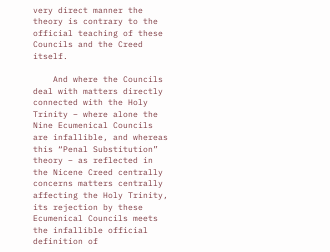very direct manner the theory is contrary to the official teaching of these Councils and the Creed itself.

    And where the Councils deal with matters directly connected with the Holy Trinity – where alone the Nine Ecumenical Councils are infallible, and whereas this “Penal Substitution” theory – as reflected in the Nicene Creed centrally concerns matters centrally affecting the Holy Trinity, its rejection by these Ecumenical Councils meets the infallible official definition of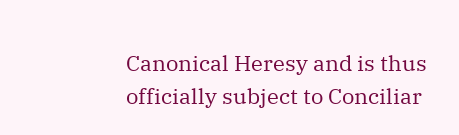Canonical Heresy and is thus officially subject to Conciliar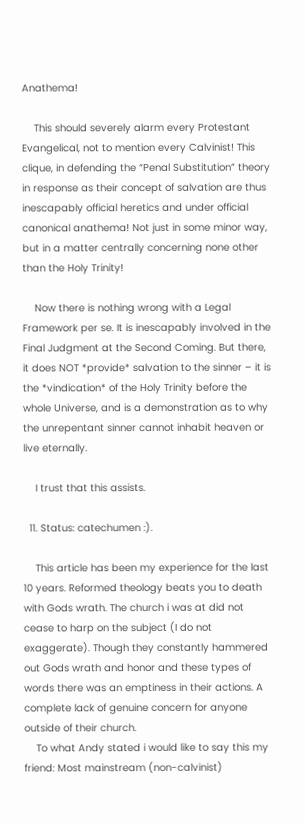Anathema!

    This should severely alarm every Protestant Evangelical, not to mention every Calvinist! This clique, in defending the “Penal Substitution” theory in response as their concept of salvation are thus inescapably official heretics and under official canonical anathema! Not just in some minor way, but in a matter centrally concerning none other than the Holy Trinity!

    Now there is nothing wrong with a Legal Framework per se. It is inescapably involved in the Final Judgment at the Second Coming. But there, it does NOT *provide* salvation to the sinner – it is the *vindication* of the Holy Trinity before the whole Universe, and is a demonstration as to why the unrepentant sinner cannot inhabit heaven or live eternally.

    I trust that this assists.

  11. Status: catechumen :).

    This article has been my experience for the last 10 years. Reformed theology beats you to death with Gods wrath. The church i was at did not cease to harp on the subject (I do not exaggerate). Though they constantly hammered out Gods wrath and honor and these types of words there was an emptiness in their actions. A complete lack of genuine concern for anyone outside of their church.
    To what Andy stated i would like to say this my friend: Most mainstream (non-calvinist)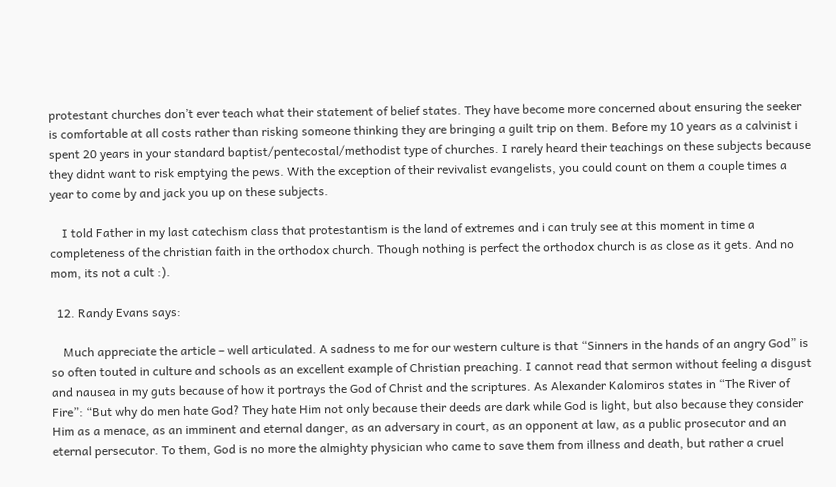protestant churches don’t ever teach what their statement of belief states. They have become more concerned about ensuring the seeker is comfortable at all costs rather than risking someone thinking they are bringing a guilt trip on them. Before my 10 years as a calvinist i spent 20 years in your standard baptist/pentecostal/methodist type of churches. I rarely heard their teachings on these subjects because they didnt want to risk emptying the pews. With the exception of their revivalist evangelists, you could count on them a couple times a year to come by and jack you up on these subjects.

    I told Father in my last catechism class that protestantism is the land of extremes and i can truly see at this moment in time a completeness of the christian faith in the orthodox church. Though nothing is perfect the orthodox church is as close as it gets. And no mom, its not a cult :).

  12. Randy Evans says:

    Much appreciate the article – well articulated. A sadness to me for our western culture is that “Sinners in the hands of an angry God” is so often touted in culture and schools as an excellent example of Christian preaching. I cannot read that sermon without feeling a disgust and nausea in my guts because of how it portrays the God of Christ and the scriptures. As Alexander Kalomiros states in “The River of Fire”: “But why do men hate God? They hate Him not only because their deeds are dark while God is light, but also because they consider Him as a menace, as an imminent and eternal danger, as an adversary in court, as an opponent at law, as a public prosecutor and an eternal persecutor. To them, God is no more the almighty physician who came to save them from illness and death, but rather a cruel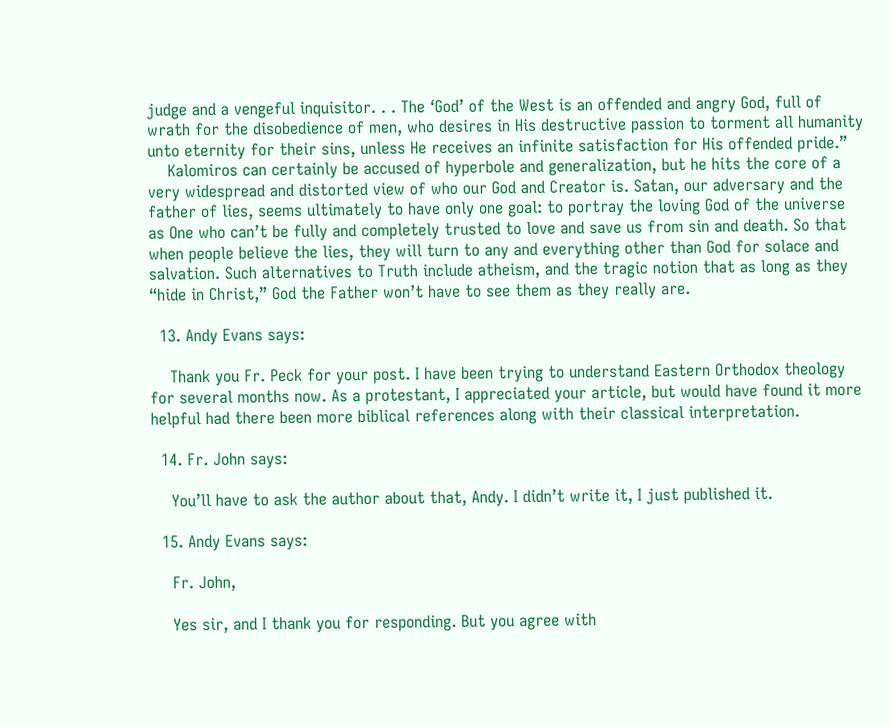judge and a vengeful inquisitor. . . The ‘God’ of the West is an offended and angry God, full of wrath for the disobedience of men, who desires in His destructive passion to torment all humanity unto eternity for their sins, unless He receives an infinite satisfaction for His offended pride.”
    Kalomiros can certainly be accused of hyperbole and generalization, but he hits the core of a very widespread and distorted view of who our God and Creator is. Satan, our adversary and the father of lies, seems ultimately to have only one goal: to portray the loving God of the universe as One who can’t be fully and completely trusted to love and save us from sin and death. So that when people believe the lies, they will turn to any and everything other than God for solace and salvation. Such alternatives to Truth include atheism, and the tragic notion that as long as they “hide in Christ,” God the Father won’t have to see them as they really are.

  13. Andy Evans says:

    Thank you Fr. Peck for your post. I have been trying to understand Eastern Orthodox theology for several months now. As a protestant, I appreciated your article, but would have found it more helpful had there been more biblical references along with their classical interpretation.

  14. Fr. John says:

    You’ll have to ask the author about that, Andy. I didn’t write it, I just published it.

  15. Andy Evans says:

    Fr. John,

    Yes sir, and I thank you for responding. But you agree with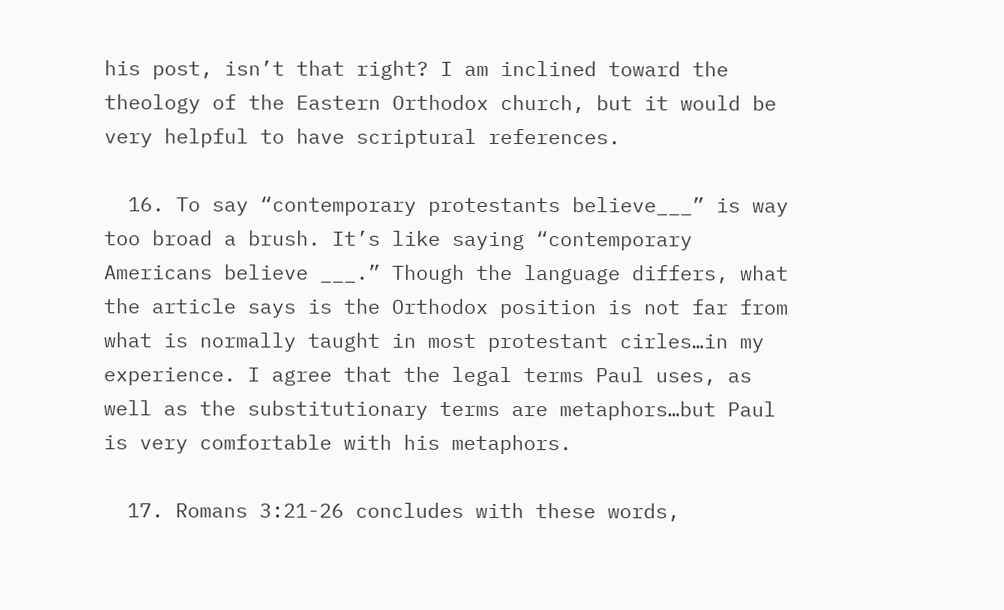his post, isn’t that right? I am inclined toward the theology of the Eastern Orthodox church, but it would be very helpful to have scriptural references.

  16. To say “contemporary protestants believe___” is way too broad a brush. It’s like saying “contemporary Americans believe ___.” Though the language differs, what the article says is the Orthodox position is not far from what is normally taught in most protestant cirles…in my experience. I agree that the legal terms Paul uses, as well as the substitutionary terms are metaphors…but Paul is very comfortable with his metaphors.

  17. Romans 3:21-26 concludes with these words,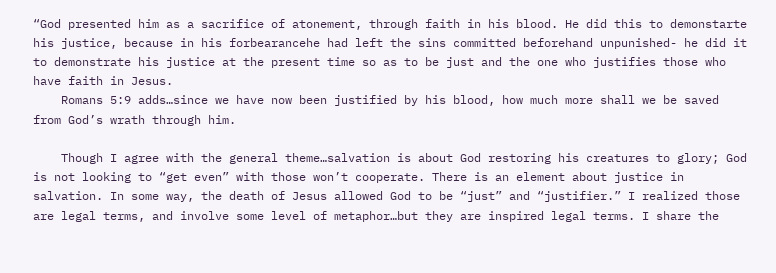“God presented him as a sacrifice of atonement, through faith in his blood. He did this to demonstarte his justice, because in his forbearancehe had left the sins committed beforehand unpunished- he did it to demonstrate his justice at the present time so as to be just and the one who justifies those who have faith in Jesus.
    Romans 5:9 adds…since we have now been justified by his blood, how much more shall we be saved from God’s wrath through him.

    Though I agree with the general theme…salvation is about God restoring his creatures to glory; God is not looking to “get even” with those won’t cooperate. There is an element about justice in salvation. In some way, the death of Jesus allowed God to be “just” and “justifier.” I realized those are legal terms, and involve some level of metaphor…but they are inspired legal terms. I share the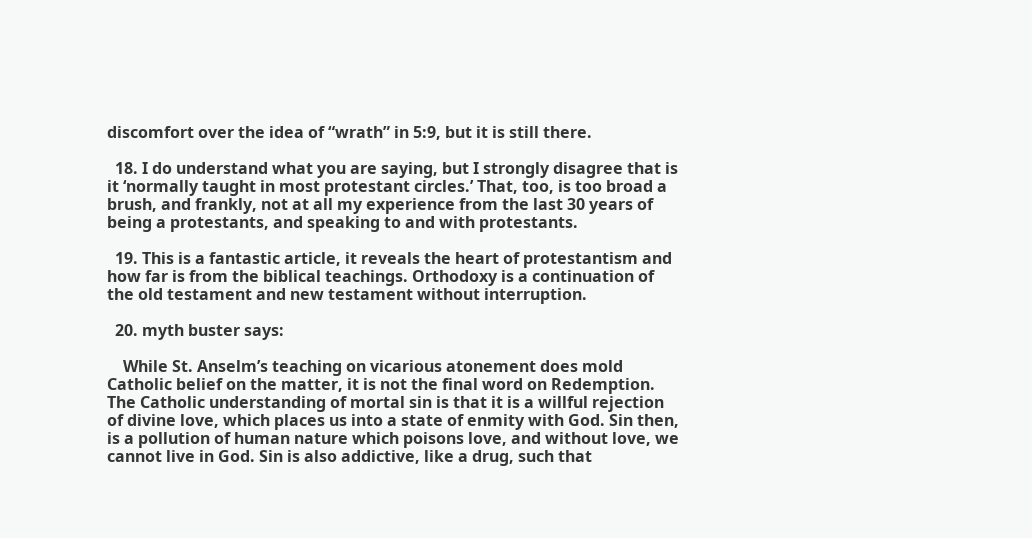discomfort over the idea of “wrath” in 5:9, but it is still there.

  18. I do understand what you are saying, but I strongly disagree that is it ‘normally taught in most protestant circles.’ That, too, is too broad a brush, and frankly, not at all my experience from the last 30 years of being a protestants, and speaking to and with protestants.

  19. This is a fantastic article, it reveals the heart of protestantism and how far is from the biblical teachings. Orthodoxy is a continuation of the old testament and new testament without interruption.

  20. myth buster says:

    While St. Anselm’s teaching on vicarious atonement does mold Catholic belief on the matter, it is not the final word on Redemption. The Catholic understanding of mortal sin is that it is a willful rejection of divine love, which places us into a state of enmity with God. Sin then, is a pollution of human nature which poisons love, and without love, we cannot live in God. Sin is also addictive, like a drug, such that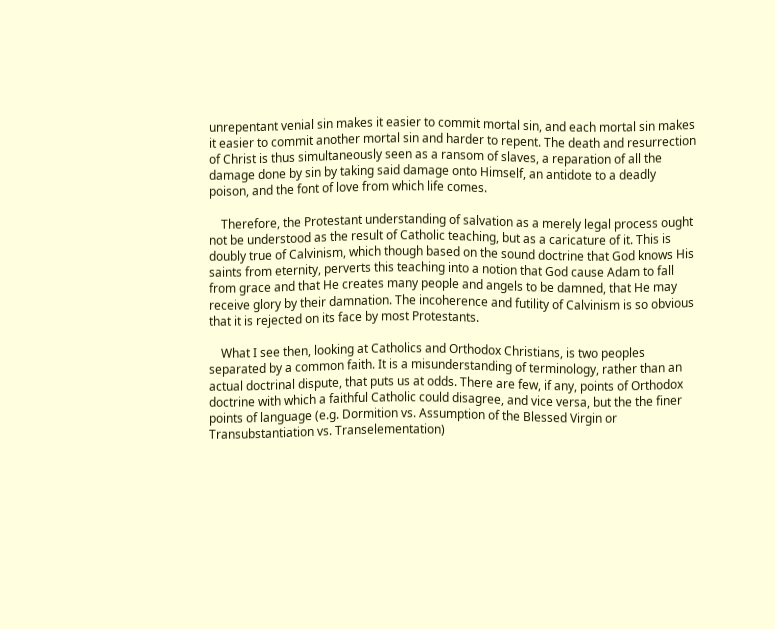unrepentant venial sin makes it easier to commit mortal sin, and each mortal sin makes it easier to commit another mortal sin and harder to repent. The death and resurrection of Christ is thus simultaneously seen as a ransom of slaves, a reparation of all the damage done by sin by taking said damage onto Himself, an antidote to a deadly poison, and the font of love from which life comes.

    Therefore, the Protestant understanding of salvation as a merely legal process ought not be understood as the result of Catholic teaching, but as a caricature of it. This is doubly true of Calvinism, which though based on the sound doctrine that God knows His saints from eternity, perverts this teaching into a notion that God cause Adam to fall from grace and that He creates many people and angels to be damned, that He may receive glory by their damnation. The incoherence and futility of Calvinism is so obvious that it is rejected on its face by most Protestants.

    What I see then, looking at Catholics and Orthodox Christians, is two peoples separated by a common faith. It is a misunderstanding of terminology, rather than an actual doctrinal dispute, that puts us at odds. There are few, if any, points of Orthodox doctrine with which a faithful Catholic could disagree, and vice versa, but the the finer points of language (e.g. Dormition vs. Assumption of the Blessed Virgin or Transubstantiation vs. Transelementation)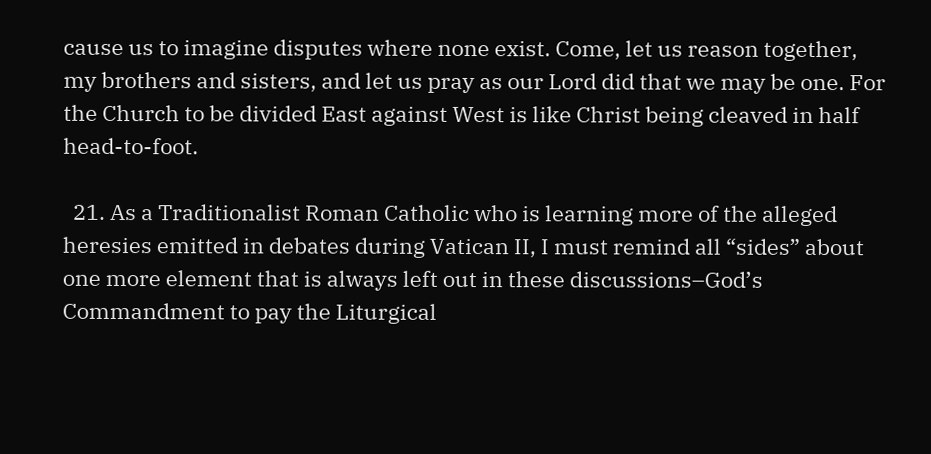cause us to imagine disputes where none exist. Come, let us reason together, my brothers and sisters, and let us pray as our Lord did that we may be one. For the Church to be divided East against West is like Christ being cleaved in half head-to-foot.

  21. As a Traditionalist Roman Catholic who is learning more of the alleged heresies emitted in debates during Vatican II, I must remind all “sides” about one more element that is always left out in these discussions–God’s Commandment to pay the Liturgical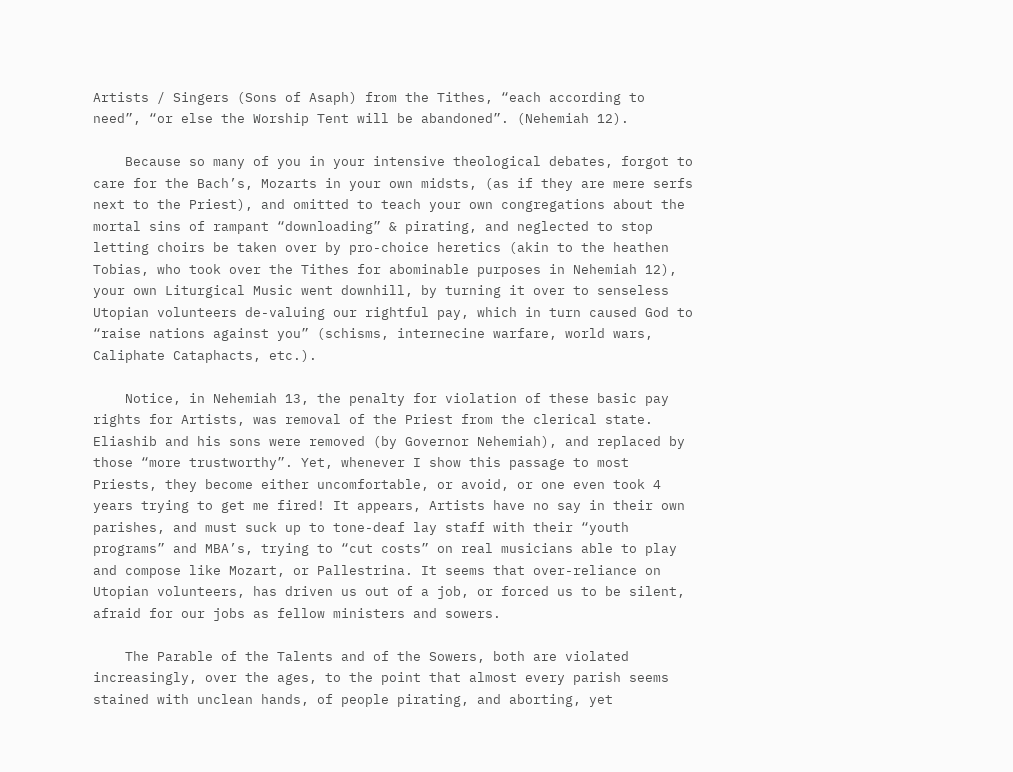Artists / Singers (Sons of Asaph) from the Tithes, “each according to need”, “or else the Worship Tent will be abandoned”. (Nehemiah 12).

    Because so many of you in your intensive theological debates, forgot to care for the Bach’s, Mozarts in your own midsts, (as if they are mere serfs next to the Priest), and omitted to teach your own congregations about the mortal sins of rampant “downloading” & pirating, and neglected to stop letting choirs be taken over by pro-choice heretics (akin to the heathen Tobias, who took over the Tithes for abominable purposes in Nehemiah 12), your own Liturgical Music went downhill, by turning it over to senseless Utopian volunteers de-valuing our rightful pay, which in turn caused God to “raise nations against you” (schisms, internecine warfare, world wars, Caliphate Cataphacts, etc.).

    Notice, in Nehemiah 13, the penalty for violation of these basic pay rights for Artists, was removal of the Priest from the clerical state. Eliashib and his sons were removed (by Governor Nehemiah), and replaced by those “more trustworthy”. Yet, whenever I show this passage to most Priests, they become either uncomfortable, or avoid, or one even took 4 years trying to get me fired! It appears, Artists have no say in their own parishes, and must suck up to tone-deaf lay staff with their “youth programs” and MBA’s, trying to “cut costs” on real musicians able to play and compose like Mozart, or Pallestrina. It seems that over-reliance on Utopian volunteers, has driven us out of a job, or forced us to be silent, afraid for our jobs as fellow ministers and sowers.

    The Parable of the Talents and of the Sowers, both are violated increasingly, over the ages, to the point that almost every parish seems stained with unclean hands, of people pirating, and aborting, yet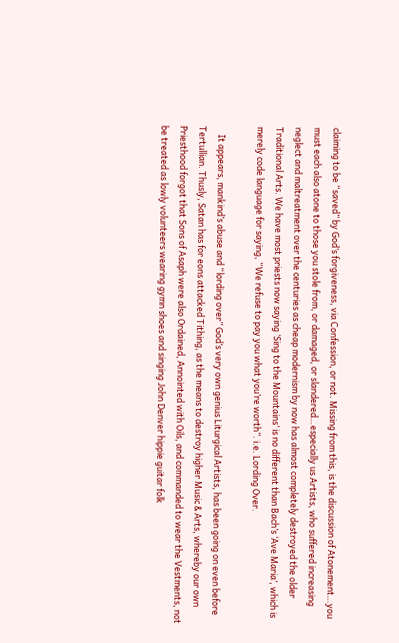claiming to be “saved” by God’s forgiveness, via Confession, or not. Missing from this, is the discussion of Atonement…you must each also atone to those you stole from, or damaged, or slandered…especially us Artists, who suffered increasing neglect and maltreatment over the centuries as cheap modernism by now has almost completely destroyed the older Traditional Arts. We have most priests now saying ‘Sing to the Mountains’ is no different than Bach’s ‘Ave Maria’, which is merely code language for saying, “We refuse to pay you what you’re worth”. i.e. Lording Over.

    It appears, mankind’s abuse and “lording over” God’s very own genius Liturgical Artists, has been going on even before Tertullian. Thusly, Satan has for eons attacked Tithing, as the means to destroy higher Music & Arts, whereby our own Priesthood forgot that Sons of Asaph were also Ordained, Annointed with Oils, and commanded to wear the Vestments, not be treated as lowly volunteers wearing gymn shoes and singing John Denver hippie guitar folk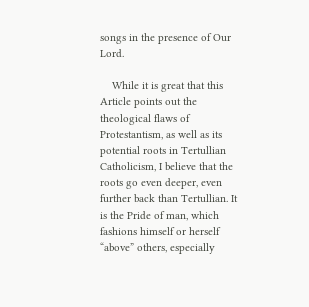songs in the presence of Our Lord.

    While it is great that this Article points out the theological flaws of Protestantism, as well as its potential roots in Tertullian Catholicism, I believe that the roots go even deeper, even further back than Tertullian. It is the Pride of man, which fashions himself or herself “above” others, especially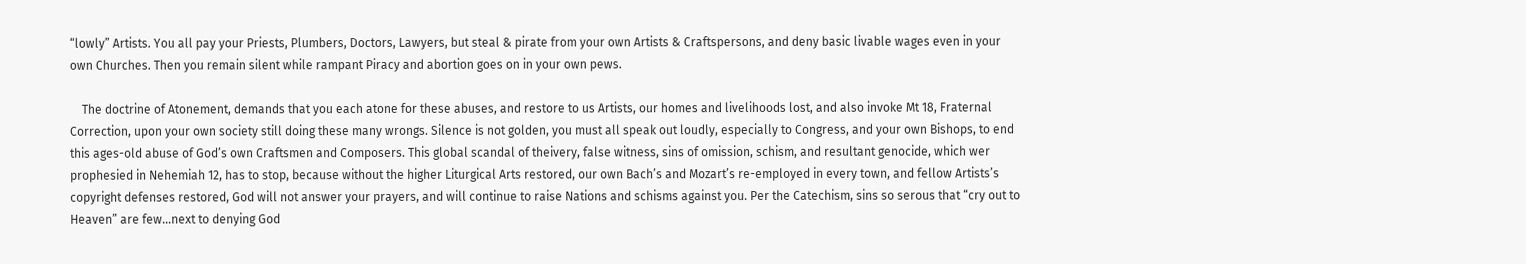“lowly” Artists. You all pay your Priests, Plumbers, Doctors, Lawyers, but steal & pirate from your own Artists & Craftspersons, and deny basic livable wages even in your own Churches. Then you remain silent while rampant Piracy and abortion goes on in your own pews.

    The doctrine of Atonement, demands that you each atone for these abuses, and restore to us Artists, our homes and livelihoods lost, and also invoke Mt 18, Fraternal Correction, upon your own society still doing these many wrongs. Silence is not golden, you must all speak out loudly, especially to Congress, and your own Bishops, to end this ages-old abuse of God’s own Craftsmen and Composers. This global scandal of theivery, false witness, sins of omission, schism, and resultant genocide, which wer prophesied in Nehemiah 12, has to stop, because without the higher Liturgical Arts restored, our own Bach’s and Mozart’s re-employed in every town, and fellow Artists’s copyright defenses restored, God will not answer your prayers, and will continue to raise Nations and schisms against you. Per the Catechism, sins so serous that “cry out to Heaven” are few…next to denying God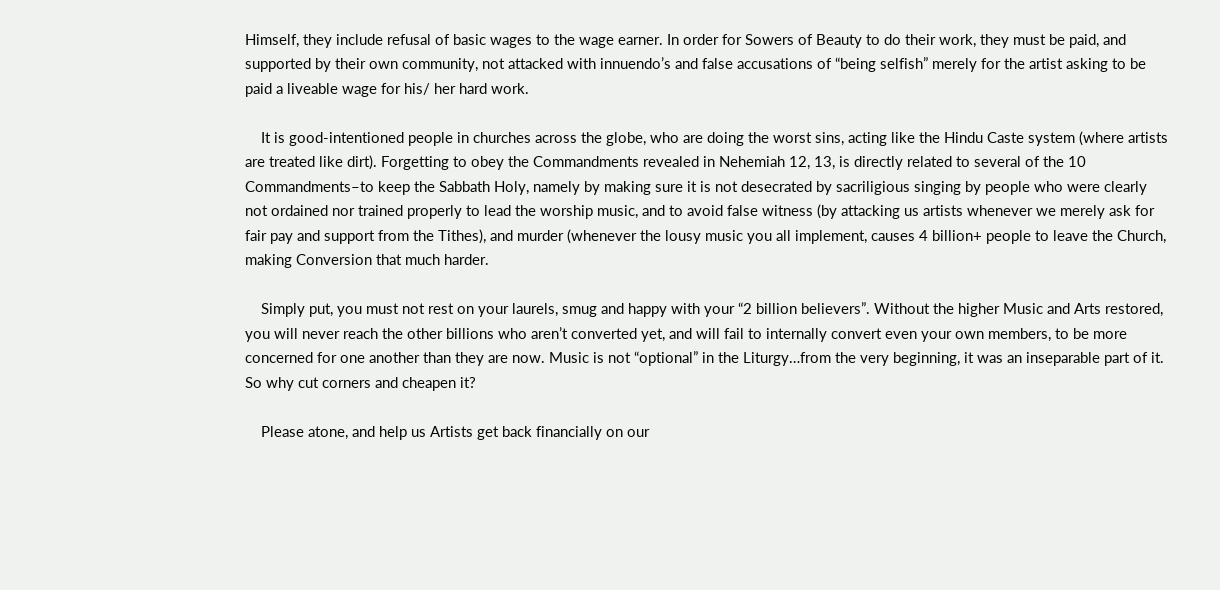Himself, they include refusal of basic wages to the wage earner. In order for Sowers of Beauty to do their work, they must be paid, and supported by their own community, not attacked with innuendo’s and false accusations of “being selfish” merely for the artist asking to be paid a liveable wage for his/ her hard work.

    It is good-intentioned people in churches across the globe, who are doing the worst sins, acting like the Hindu Caste system (where artists are treated like dirt). Forgetting to obey the Commandments revealed in Nehemiah 12, 13, is directly related to several of the 10 Commandments–to keep the Sabbath Holy, namely by making sure it is not desecrated by sacriligious singing by people who were clearly not ordained nor trained properly to lead the worship music, and to avoid false witness (by attacking us artists whenever we merely ask for fair pay and support from the Tithes), and murder (whenever the lousy music you all implement, causes 4 billion+ people to leave the Church, making Conversion that much harder.

    Simply put, you must not rest on your laurels, smug and happy with your “2 billion believers”. Without the higher Music and Arts restored, you will never reach the other billions who aren’t converted yet, and will fail to internally convert even your own members, to be more concerned for one another than they are now. Music is not “optional” in the Liturgy…from the very beginning, it was an inseparable part of it. So why cut corners and cheapen it?

    Please atone, and help us Artists get back financially on our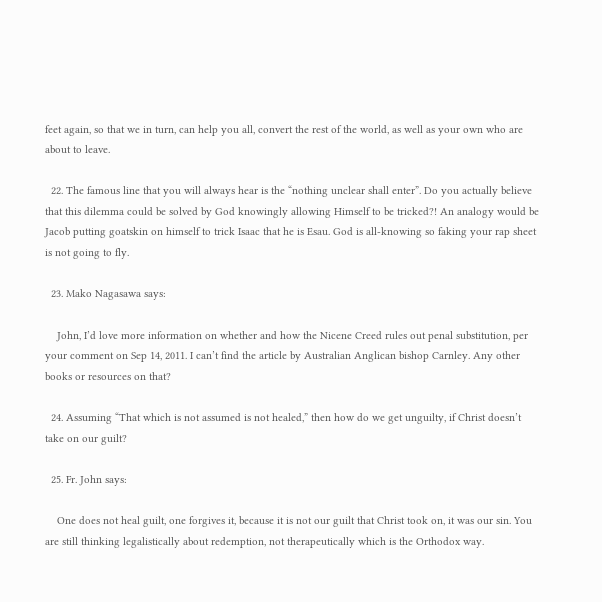feet again, so that we in turn, can help you all, convert the rest of the world, as well as your own who are about to leave.

  22. The famous line that you will always hear is the “nothing unclear shall enter”. Do you actually believe that this dilemma could be solved by God knowingly allowing Himself to be tricked?! An analogy would be Jacob putting goatskin on himself to trick Isaac that he is Esau. God is all-knowing so faking your rap sheet is not going to fly.

  23. Mako Nagasawa says:

    John, I’d love more information on whether and how the Nicene Creed rules out penal substitution, per your comment on Sep 14, 2011. I can’t find the article by Australian Anglican bishop Carnley. Any other books or resources on that?

  24. Assuming “That which is not assumed is not healed,” then how do we get unguilty, if Christ doesn’t take on our guilt?

  25. Fr. John says:

    One does not heal guilt, one forgives it, because it is not our guilt that Christ took on, it was our sin. You are still thinking legalistically about redemption, not therapeutically which is the Orthodox way.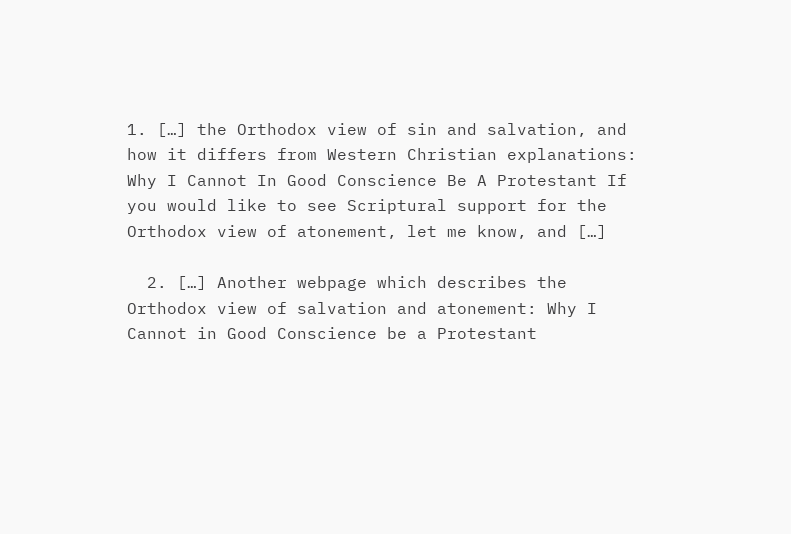1. […] the Orthodox view of sin and salvation, and how it differs from Western Christian explanations: Why I Cannot In Good Conscience Be A Protestant If you would like to see Scriptural support for the Orthodox view of atonement, let me know, and […]

  2. […] Another webpage which describes the Orthodox view of salvation and atonement: Why I Cannot in Good Conscience be a Protestant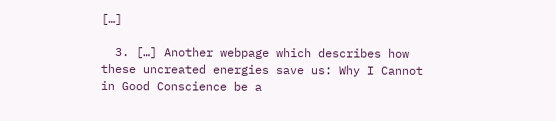[…]

  3. […] Another webpage which describes how these uncreated energies save us: Why I Cannot in Good Conscience be a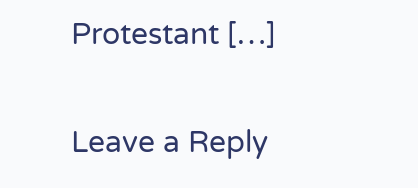Protestant […]

Leave a Reply